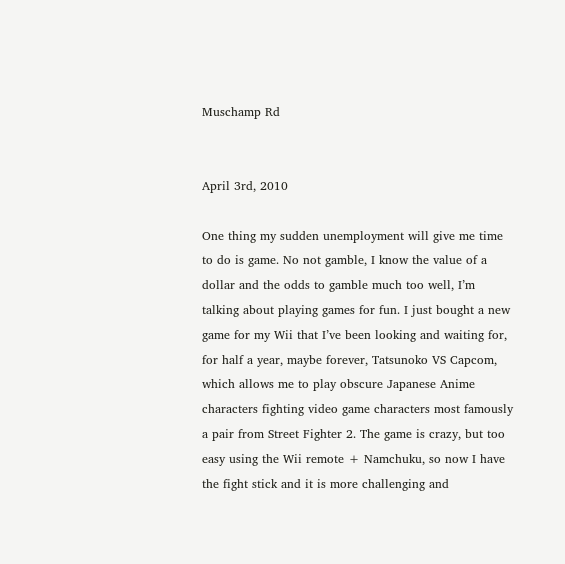Muschamp Rd


April 3rd, 2010

One thing my sudden unemployment will give me time to do is game. No not gamble, I know the value of a dollar and the odds to gamble much too well, I’m talking about playing games for fun. I just bought a new game for my Wii that I’ve been looking and waiting for, for half a year, maybe forever, Tatsunoko VS Capcom, which allows me to play obscure Japanese Anime characters fighting video game characters most famously a pair from Street Fighter 2. The game is crazy, but too easy using the Wii remote + Namchuku, so now I have the fight stick and it is more challenging and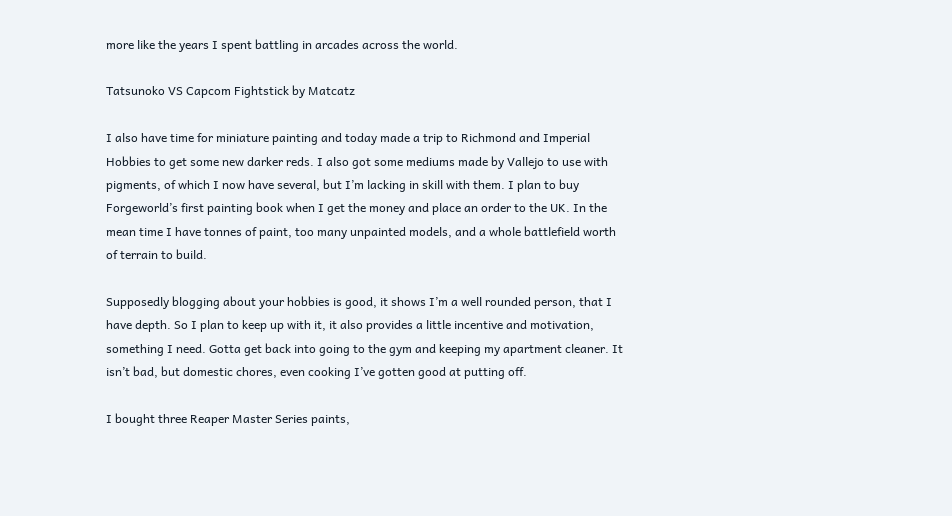more like the years I spent battling in arcades across the world.

Tatsunoko VS Capcom Fightstick by Matcatz

I also have time for miniature painting and today made a trip to Richmond and Imperial Hobbies to get some new darker reds. I also got some mediums made by Vallejo to use with pigments, of which I now have several, but I’m lacking in skill with them. I plan to buy Forgeworld’s first painting book when I get the money and place an order to the UK. In the mean time I have tonnes of paint, too many unpainted models, and a whole battlefield worth of terrain to build.

Supposedly blogging about your hobbies is good, it shows I’m a well rounded person, that I have depth. So I plan to keep up with it, it also provides a little incentive and motivation, something I need. Gotta get back into going to the gym and keeping my apartment cleaner. It isn’t bad, but domestic chores, even cooking I’ve gotten good at putting off.

I bought three Reaper Master Series paints,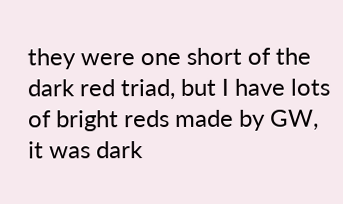they were one short of the dark red triad, but I have lots of bright reds made by GW, it was dark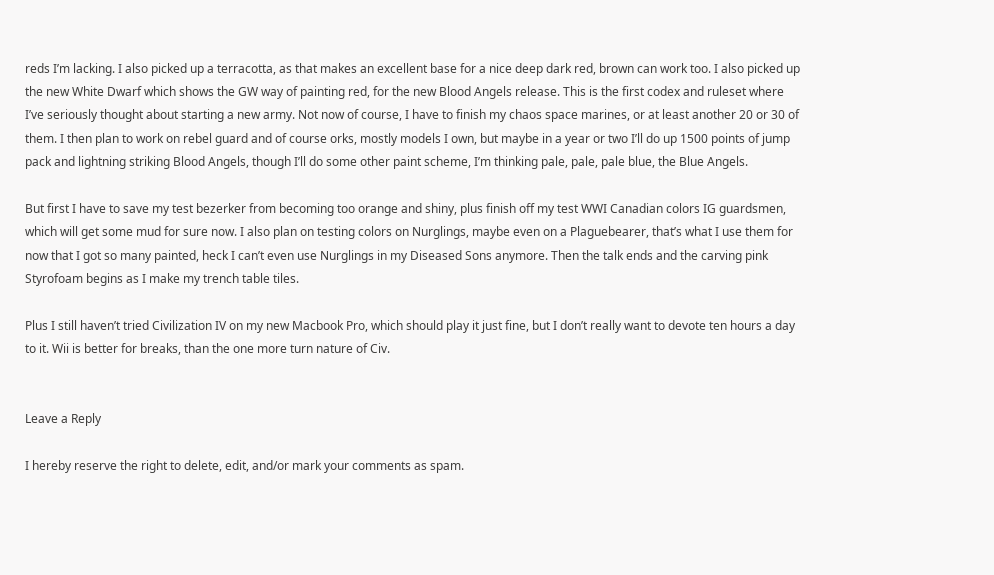reds I’m lacking. I also picked up a terracotta, as that makes an excellent base for a nice deep dark red, brown can work too. I also picked up the new White Dwarf which shows the GW way of painting red, for the new Blood Angels release. This is the first codex and ruleset where I’ve seriously thought about starting a new army. Not now of course, I have to finish my chaos space marines, or at least another 20 or 30 of them. I then plan to work on rebel guard and of course orks, mostly models I own, but maybe in a year or two I’ll do up 1500 points of jump pack and lightning striking Blood Angels, though I’ll do some other paint scheme, I’m thinking pale, pale, pale blue, the Blue Angels.

But first I have to save my test bezerker from becoming too orange and shiny, plus finish off my test WWI Canadian colors IG guardsmen, which will get some mud for sure now. I also plan on testing colors on Nurglings, maybe even on a Plaguebearer, that’s what I use them for now that I got so many painted, heck I can’t even use Nurglings in my Diseased Sons anymore. Then the talk ends and the carving pink Styrofoam begins as I make my trench table tiles.

Plus I still haven’t tried Civilization IV on my new Macbook Pro, which should play it just fine, but I don’t really want to devote ten hours a day to it. Wii is better for breaks, than the one more turn nature of Civ.


Leave a Reply

I hereby reserve the right to delete, edit, and/or mark your comments as spam.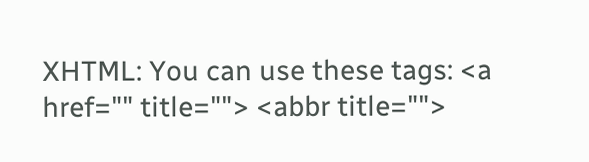XHTML: You can use these tags: <a href="" title=""> <abbr title="">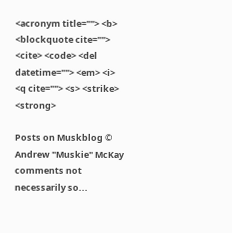<acronym title=""> <b> <blockquote cite=""> <cite> <code> <del datetime=""> <em> <i> <q cite=""> <s> <strike> <strong>

Posts on Muskblog © Andrew "Muskie" McKay comments not necessarily so...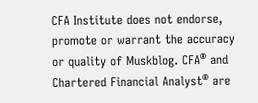CFA Institute does not endorse, promote or warrant the accuracy or quality of Muskblog. CFA® and Chartered Financial Analyst® are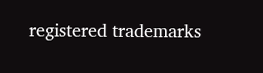registered trademarks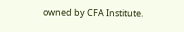owned by CFA Institute.